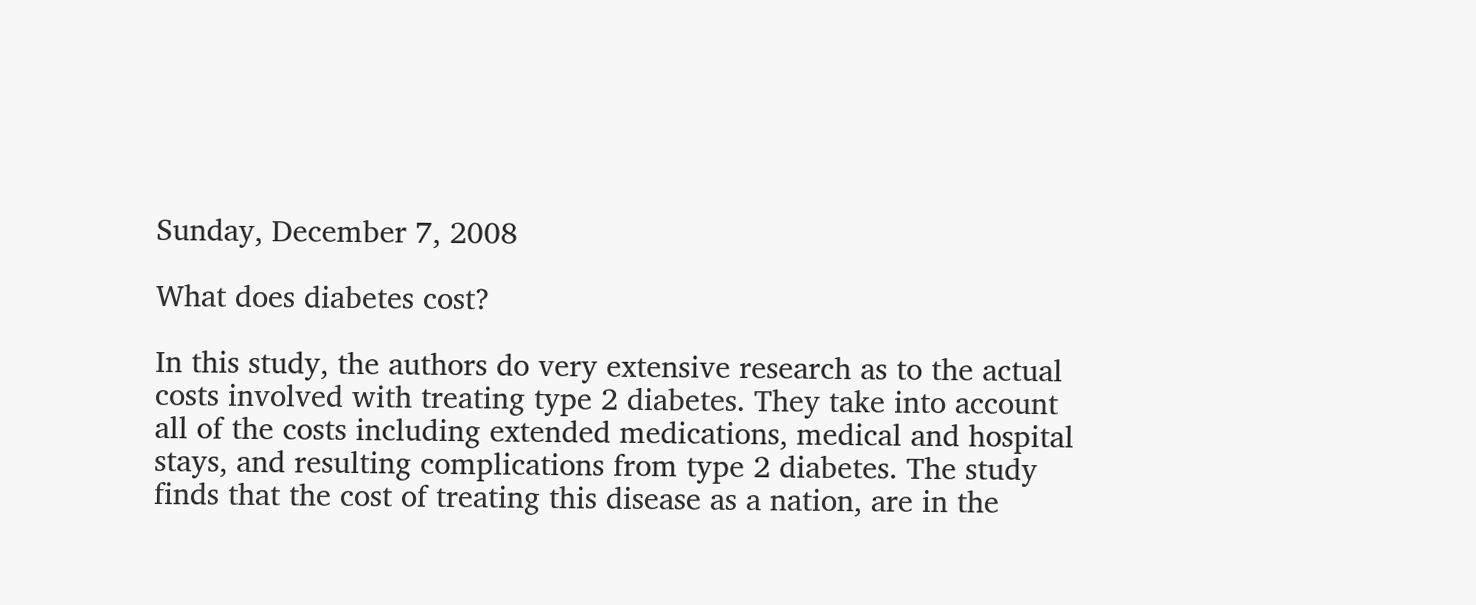Sunday, December 7, 2008

What does diabetes cost?

In this study, the authors do very extensive research as to the actual costs involved with treating type 2 diabetes. They take into account all of the costs including extended medications, medical and hospital stays, and resulting complications from type 2 diabetes. The study finds that the cost of treating this disease as a nation, are in the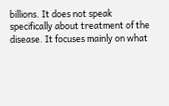billions. It does not speak specifically about treatment of the disease. It focuses mainly on what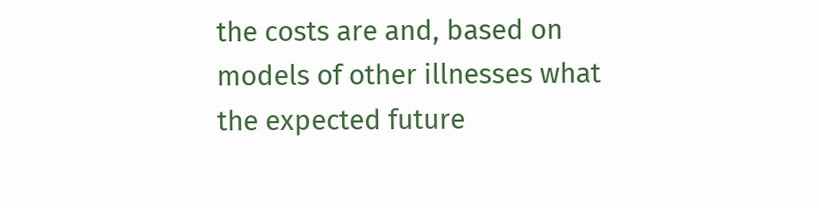the costs are and, based on models of other illnesses what the expected future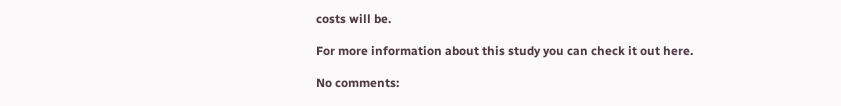costs will be.

For more information about this study you can check it out here.

No comments: